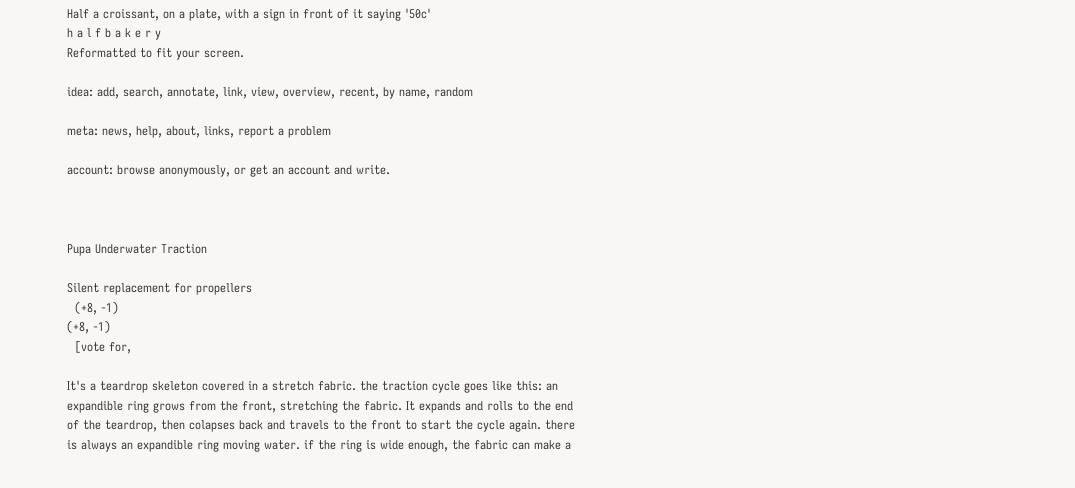Half a croissant, on a plate, with a sign in front of it saying '50c'
h a l f b a k e r y
Reformatted to fit your screen.

idea: add, search, annotate, link, view, overview, recent, by name, random

meta: news, help, about, links, report a problem

account: browse anonymously, or get an account and write.



Pupa Underwater Traction

Silent replacement for propellers
  (+8, -1)
(+8, -1)
  [vote for,

It's a teardrop skeleton covered in a stretch fabric. the traction cycle goes like this: an expandible ring grows from the front, stretching the fabric. It expands and rolls to the end of the teardrop, then colapses back and travels to the front to start the cycle again. there is always an expandible ring moving water. if the ring is wide enough, the fabric can make a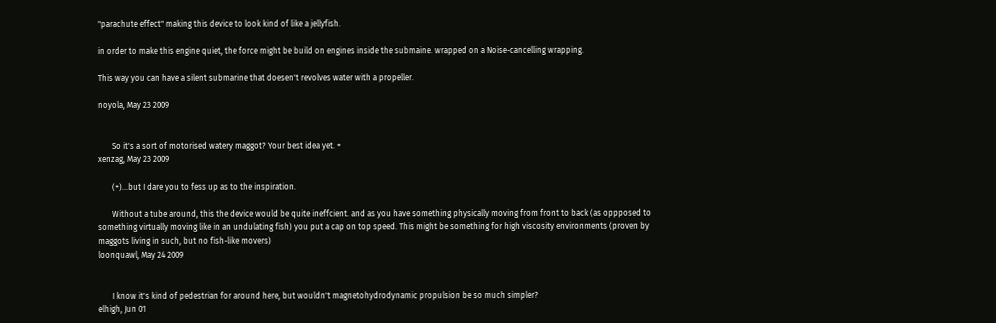"parachute effect" making this device to look kind of like a jellyfish.

in order to make this engine quiet, the force might be build on engines inside the submaine. wrapped on a Noise-cancelling wrapping.

This way you can have a silent submarine that doesen't revolves water with a propeller.

noyola, May 23 2009


       So it's a sort of motorised watery maggot? Your best idea yet. +
xenzag, May 23 2009

       (+)...but I dare you to fess up as to the inspiration.

       Without a tube around, this the device would be quite ineffcient. and as you have something physically moving from front to back (as oppposed to something virtually moving like in an undulating fish) you put a cap on top speed. This might be something for high viscosity environments (proven by maggots living in such, but no fish-like movers)
loonquawl, May 24 2009


       I know it's kind of pedestrian for around here, but wouldn't magnetohydrodynamic propulsion be so much simpler?
elhigh, Jun 01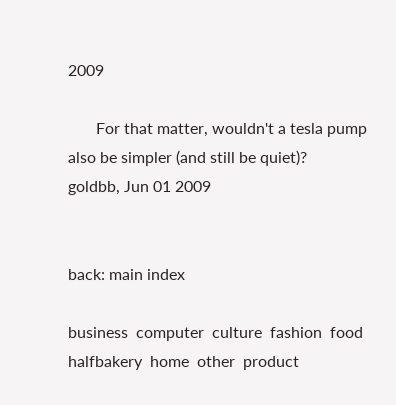2009

       For that matter, wouldn't a tesla pump also be simpler (and still be quiet)?
goldbb, Jun 01 2009


back: main index

business  computer  culture  fashion  food  halfbakery  home  other  product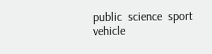public  science  sport  vehicle